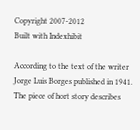Copyright 2007-2012
Built with Indexhibit

According to the text of the writer Jorge Luis Borges published in 1941.
The piece of hort story describes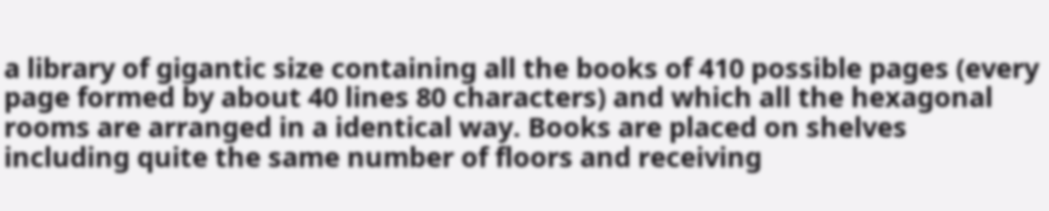a library of gigantic size containing all the books of 410 possible pages (every page formed by about 40 lines 80 characters) and which all the hexagonal rooms are arranged in a identical way. Books are placed on shelves including quite the same number of floors and receiving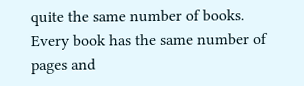quite the same number of books. Every book has the same number of pages and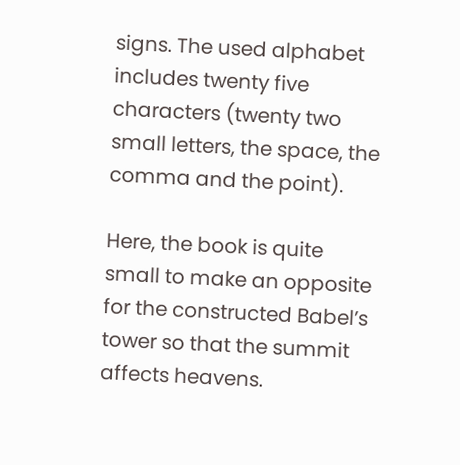signs. The used alphabet includes twenty five characters (twenty two small letters, the space, the comma and the point).

Here, the book is quite small to make an opposite for the constructed Babel’s tower so that the summit affects heavens.